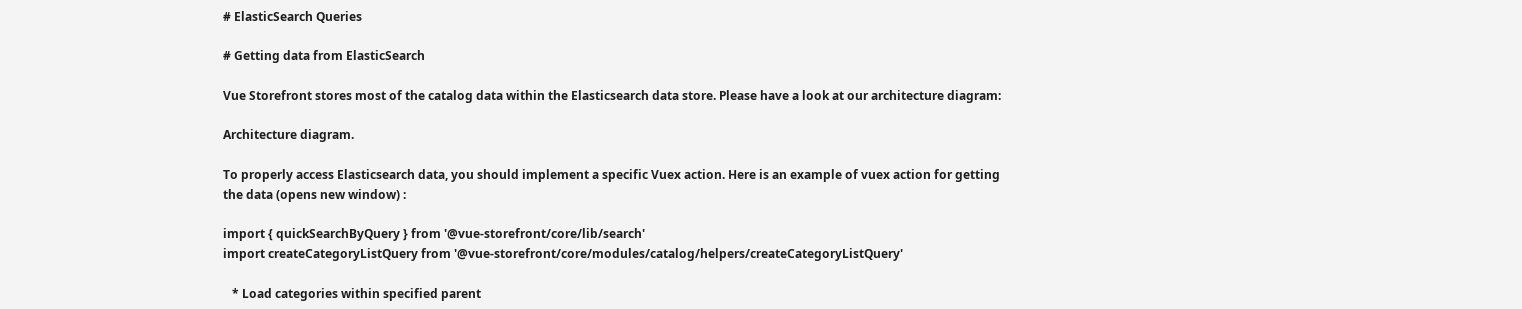# ElasticSearch Queries

# Getting data from ElasticSearch

Vue Storefront stores most of the catalog data within the Elasticsearch data store. Please have a look at our architecture diagram:

Architecture diagram.

To properly access Elasticsearch data, you should implement a specific Vuex action. Here is an example of vuex action for getting the data (opens new window) :

import { quickSearchByQuery } from '@vue-storefront/core/lib/search'
import createCategoryListQuery from '@vue-storefront/core/modules/catalog/helpers/createCategoryListQuery'

   * Load categories within specified parent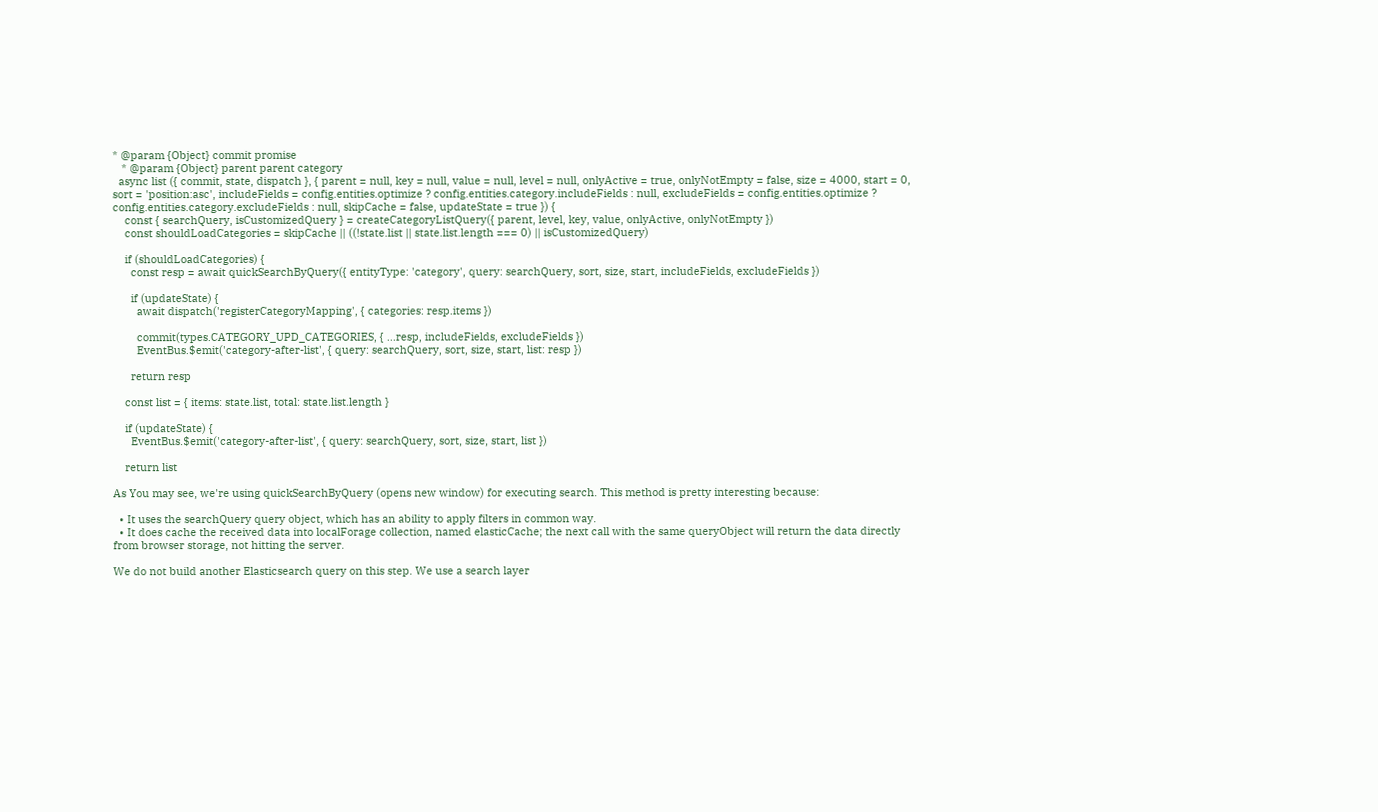* @param {Object} commit promise
   * @param {Object} parent parent category
  async list ({ commit, state, dispatch }, { parent = null, key = null, value = null, level = null, onlyActive = true, onlyNotEmpty = false, size = 4000, start = 0, sort = 'position:asc', includeFields = config.entities.optimize ? config.entities.category.includeFields : null, excludeFields = config.entities.optimize ? config.entities.category.excludeFields : null, skipCache = false, updateState = true }) {
    const { searchQuery, isCustomizedQuery } = createCategoryListQuery({ parent, level, key, value, onlyActive, onlyNotEmpty })
    const shouldLoadCategories = skipCache || ((!state.list || state.list.length === 0) || isCustomizedQuery)

    if (shouldLoadCategories) {
      const resp = await quickSearchByQuery({ entityType: 'category', query: searchQuery, sort, size, start, includeFields, excludeFields })

      if (updateState) {
        await dispatch('registerCategoryMapping', { categories: resp.items })

        commit(types.CATEGORY_UPD_CATEGORIES, { ...resp, includeFields, excludeFields })
        EventBus.$emit('category-after-list', { query: searchQuery, sort, size, start, list: resp })

      return resp

    const list = { items: state.list, total: state.list.length }

    if (updateState) {
      EventBus.$emit('category-after-list', { query: searchQuery, sort, size, start, list })

    return list

As You may see, we're using quickSearchByQuery (opens new window) for executing search. This method is pretty interesting because:

  • It uses the searchQuery query object, which has an ability to apply filters in common way.
  • It does cache the received data into localForage collection, named elasticCache; the next call with the same queryObject will return the data directly from browser storage, not hitting the server.

We do not build another Elasticsearch query on this step. We use a search layer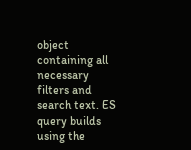object containing all necessary filters and search text. ES query builds using the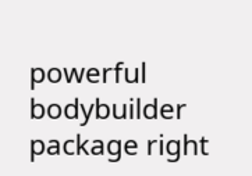powerful bodybuilder package right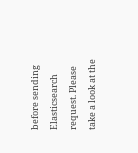before sending Elasticsearch request. Please take a look at the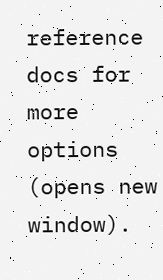reference docs for more options (opens new window).